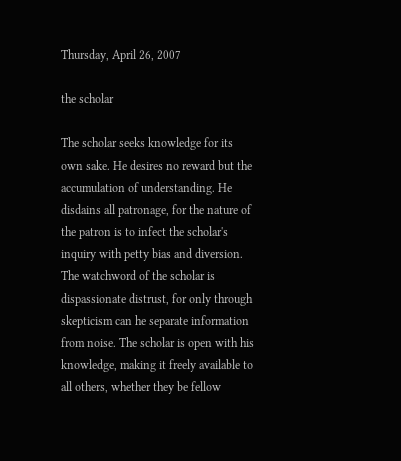Thursday, April 26, 2007

the scholar

The scholar seeks knowledge for its own sake. He desires no reward but the accumulation of understanding. He disdains all patronage, for the nature of the patron is to infect the scholar's inquiry with petty bias and diversion. The watchword of the scholar is dispassionate distrust, for only through skepticism can he separate information from noise. The scholar is open with his knowledge, making it freely available to all others, whether they be fellow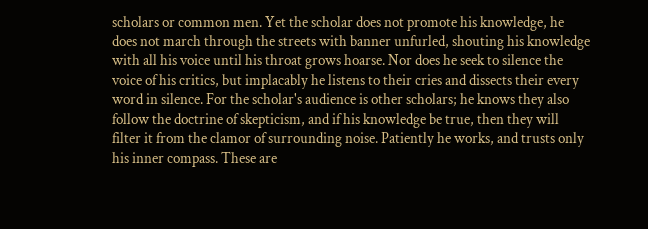scholars or common men. Yet the scholar does not promote his knowledge, he does not march through the streets with banner unfurled, shouting his knowledge with all his voice until his throat grows hoarse. Nor does he seek to silence the voice of his critics, but implacably he listens to their cries and dissects their every word in silence. For the scholar's audience is other scholars; he knows they also follow the doctrine of skepticism, and if his knowledge be true, then they will filter it from the clamor of surrounding noise. Patiently he works, and trusts only his inner compass. These are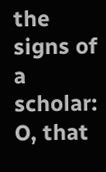the signs of a scholar: O, that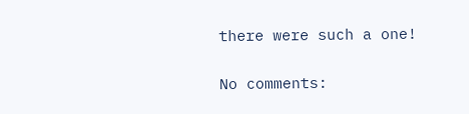there were such a one!

No comments: